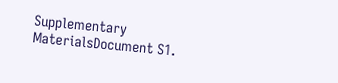Supplementary MaterialsDocument S1.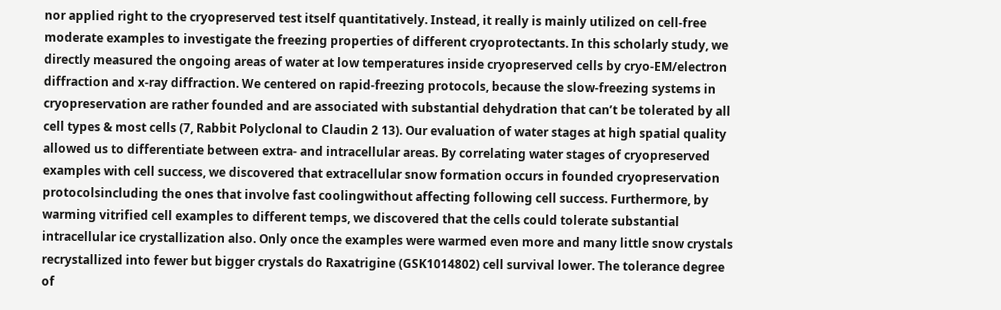nor applied right to the cryopreserved test itself quantitatively. Instead, it really is mainly utilized on cell-free moderate examples to investigate the freezing properties of different cryoprotectants. In this scholarly study, we directly measured the ongoing areas of water at low temperatures inside cryopreserved cells by cryo-EM/electron diffraction and x-ray diffraction. We centered on rapid-freezing protocols, because the slow-freezing systems in cryopreservation are rather founded and are associated with substantial dehydration that can’t be tolerated by all cell types & most cells (7, Rabbit Polyclonal to Claudin 2 13). Our evaluation of water stages at high spatial quality allowed us to differentiate between extra- and intracellular areas. By correlating water stages of cryopreserved examples with cell success, we discovered that extracellular snow formation occurs in founded cryopreservation protocolsincluding the ones that involve fast coolingwithout affecting following cell success. Furthermore, by warming vitrified cell examples to different temps, we discovered that the cells could tolerate substantial intracellular ice crystallization also. Only once the examples were warmed even more and many little snow crystals recrystallized into fewer but bigger crystals do Raxatrigine (GSK1014802) cell survival lower. The tolerance degree of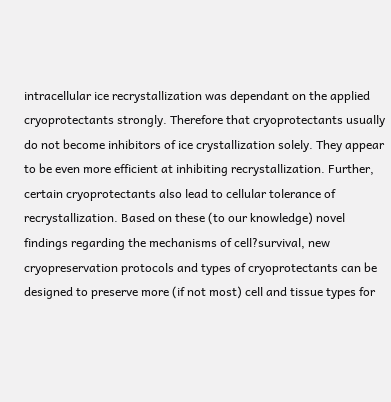intracellular ice recrystallization was dependant on the applied cryoprotectants strongly. Therefore that cryoprotectants usually do not become inhibitors of ice crystallization solely. They appear to be even more efficient at inhibiting recrystallization. Further, certain cryoprotectants also lead to cellular tolerance of recrystallization. Based on these (to our knowledge) novel findings regarding the mechanisms of cell?survival, new cryopreservation protocols and types of cryoprotectants can be designed to preserve more (if not most) cell and tissue types for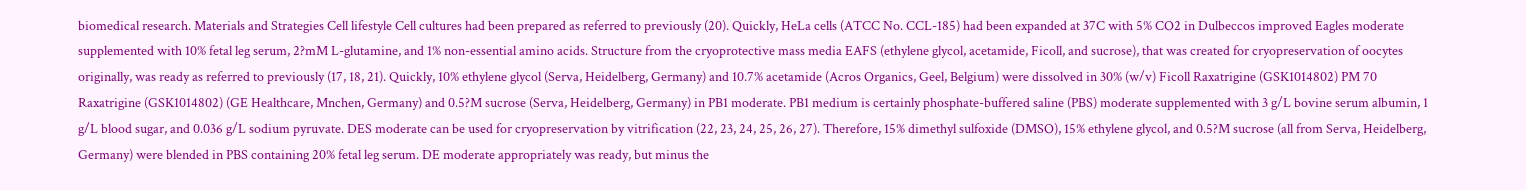biomedical research. Materials and Strategies Cell lifestyle Cell cultures had been prepared as referred to previously (20). Quickly, HeLa cells (ATCC No. CCL-185) had been expanded at 37C with 5% CO2 in Dulbeccos improved Eagles moderate supplemented with 10% fetal leg serum, 2?mM L-glutamine, and 1% non-essential amino acids. Structure from the cryoprotective mass media EAFS (ethylene glycol, acetamide, Ficoll, and sucrose), that was created for cryopreservation of oocytes originally, was ready as referred to previously (17, 18, 21). Quickly, 10% ethylene glycol (Serva, Heidelberg, Germany) and 10.7% acetamide (Acros Organics, Geel, Belgium) were dissolved in 30% (w/v) Ficoll Raxatrigine (GSK1014802) PM 70 Raxatrigine (GSK1014802) (GE Healthcare, Mnchen, Germany) and 0.5?M sucrose (Serva, Heidelberg, Germany) in PB1 moderate. PB1 medium is certainly phosphate-buffered saline (PBS) moderate supplemented with 3 g/L bovine serum albumin, 1 g/L blood sugar, and 0.036 g/L sodium pyruvate. DES moderate can be used for cryopreservation by vitrification (22, 23, 24, 25, 26, 27). Therefore, 15% dimethyl sulfoxide (DMSO), 15% ethylene glycol, and 0.5?M sucrose (all from Serva, Heidelberg, Germany) were blended in PBS containing 20% fetal leg serum. DE moderate appropriately was ready, but minus the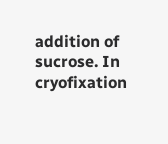addition of sucrose. In cryofixation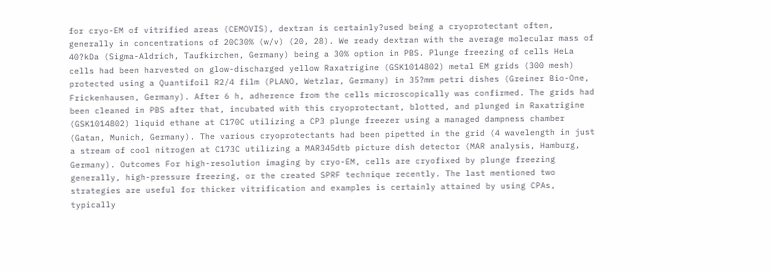for cryo-EM of vitrified areas (CEMOVIS), dextran is certainly?used being a cryoprotectant often, generally in concentrations of 20C30% (w/v) (20, 28). We ready dextran with the average molecular mass of 40?kDa (Sigma-Aldrich, Taufkirchen, Germany) being a 30% option in PBS. Plunge freezing of cells HeLa cells had been harvested on glow-discharged yellow Raxatrigine (GSK1014802) metal EM grids (300 mesh) protected using a Quantifoil R2/4 film (PLANO, Wetzlar, Germany) in 35?mm petri dishes (Greiner Bio-One, Frickenhausen, Germany). After 6 h, adherence from the cells microscopically was confirmed. The grids had been cleaned in PBS after that, incubated with this cryoprotectant, blotted, and plunged in Raxatrigine (GSK1014802) liquid ethane at C170C utilizing a CP3 plunge freezer using a managed dampness chamber (Gatan, Munich, Germany). The various cryoprotectants had been pipetted in the grid (4 wavelength in just a stream of cool nitrogen at C173C utilizing a MAR345dtb picture dish detector (MAR analysis, Hamburg, Germany). Outcomes For high-resolution imaging by cryo-EM, cells are cryofixed by plunge freezing generally, high-pressure freezing, or the created SPRF technique recently. The last mentioned two strategies are useful for thicker vitrification and examples is certainly attained by using CPAs, typically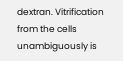dextran. Vitrification from the cells unambiguously is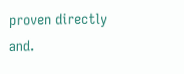proven directly and.